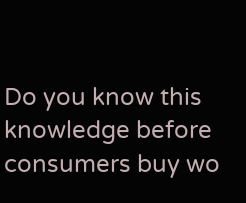Do you know this knowledge before consumers buy wo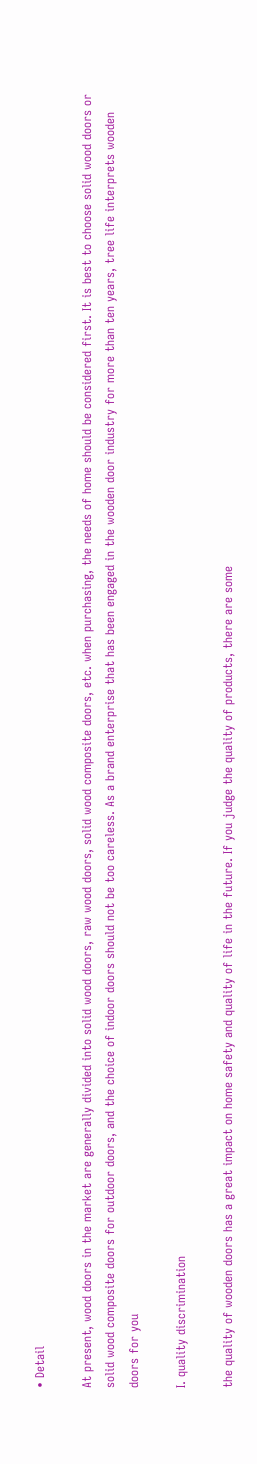• Detail

At present, wood doors in the market are generally divided into solid wood doors, raw wood doors, solid wood composite doors, etc. when purchasing, the needs of home should be considered first. It is best to choose solid wood doors or solid wood composite doors for outdoor doors, and the choice of indoor doors should not be too careless. As a brand enterprise that has been engaged in the wooden door industry for more than ten years, tree life interprets wooden doors for you

I. quality discrimination

the quality of wooden doors has a great impact on home safety and quality of life in the future. If you judge the quality of products, there are some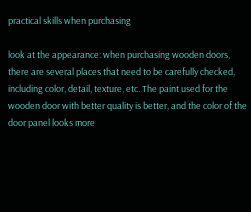practical skills when purchasing

look at the appearance: when purchasing wooden doors, there are several places that need to be carefully checked, including color, detail, texture, etc. The paint used for the wooden door with better quality is better, and the color of the door panel looks more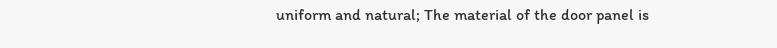uniform and natural; The material of the door panel is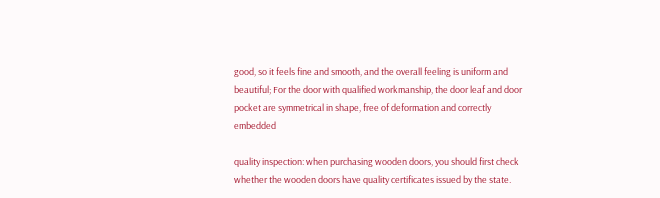good, so it feels fine and smooth, and the overall feeling is uniform and beautiful; For the door with qualified workmanship, the door leaf and door pocket are symmetrical in shape, free of deformation and correctly embedded

quality inspection: when purchasing wooden doors, you should first check whether the wooden doors have quality certificates issued by the state.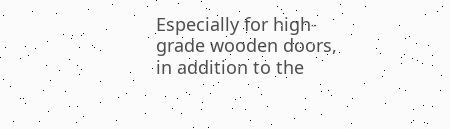Especially for high-grade wooden doors, in addition to the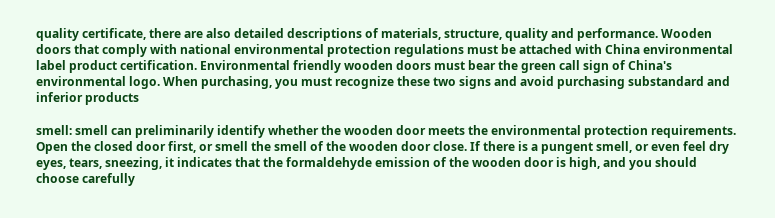quality certificate, there are also detailed descriptions of materials, structure, quality and performance. Wooden doors that comply with national environmental protection regulations must be attached with China environmental label product certification. Environmental friendly wooden doors must bear the green call sign of China's environmental logo. When purchasing, you must recognize these two signs and avoid purchasing substandard and inferior products

smell: smell can preliminarily identify whether the wooden door meets the environmental protection requirements. Open the closed door first, or smell the smell of the wooden door close. If there is a pungent smell, or even feel dry eyes, tears, sneezing, it indicates that the formaldehyde emission of the wooden door is high, and you should choose carefully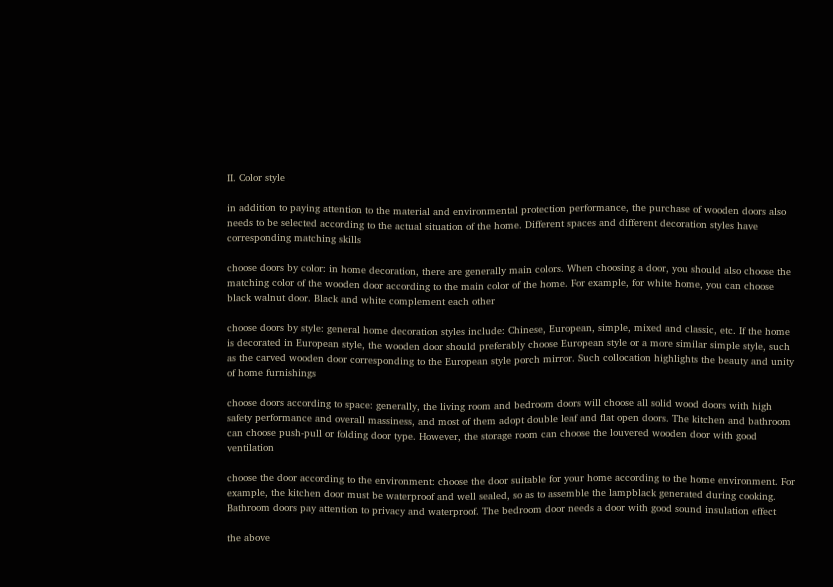II. Color style

in addition to paying attention to the material and environmental protection performance, the purchase of wooden doors also needs to be selected according to the actual situation of the home. Different spaces and different decoration styles have corresponding matching skills

choose doors by color: in home decoration, there are generally main colors. When choosing a door, you should also choose the matching color of the wooden door according to the main color of the home. For example, for white home, you can choose black walnut door. Black and white complement each other

choose doors by style: general home decoration styles include: Chinese, European, simple, mixed and classic, etc. If the home is decorated in European style, the wooden door should preferably choose European style or a more similar simple style, such as the carved wooden door corresponding to the European style porch mirror. Such collocation highlights the beauty and unity of home furnishings

choose doors according to space: generally, the living room and bedroom doors will choose all solid wood doors with high safety performance and overall massiness, and most of them adopt double leaf and flat open doors. The kitchen and bathroom can choose push-pull or folding door type. However, the storage room can choose the louvered wooden door with good ventilation

choose the door according to the environment: choose the door suitable for your home according to the home environment. For example, the kitchen door must be waterproof and well sealed, so as to assemble the lampblack generated during cooking. Bathroom doors pay attention to privacy and waterproof. The bedroom door needs a door with good sound insulation effect

the above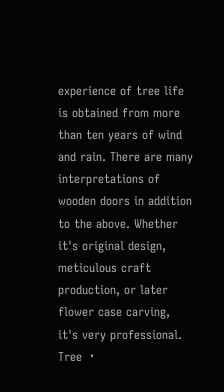experience of tree life is obtained from more than ten years of wind and rain. There are many interpretations of wooden doors in addition to the above. Whether it's original design, meticulous craft production, or later flower case carving, it's very professional. Tree ・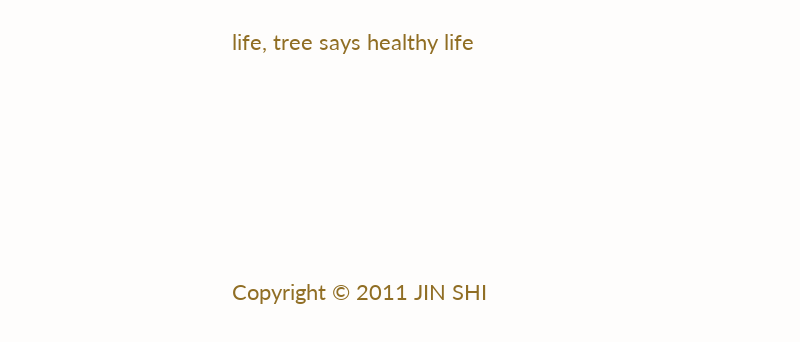life, tree says healthy life





Copyright © 2011 JIN SHI